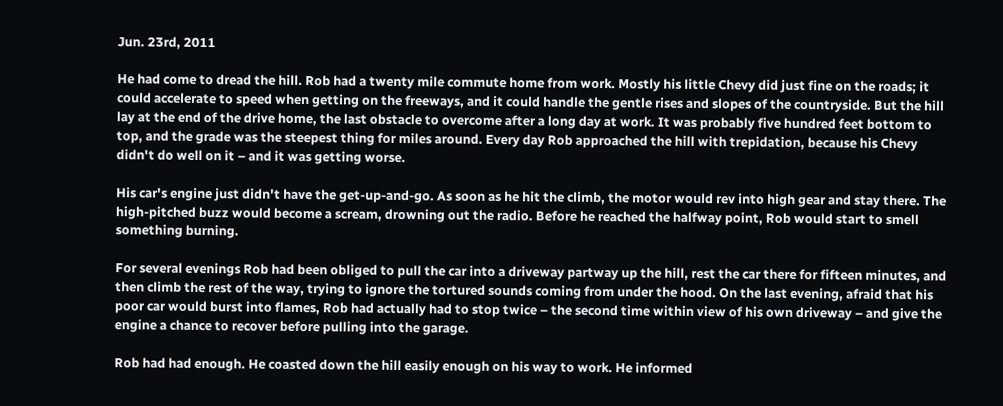Jun. 23rd, 2011

He had come to dread the hill. Rob had a twenty mile commute home from work. Mostly his little Chevy did just fine on the roads; it could accelerate to speed when getting on the freeways, and it could handle the gentle rises and slopes of the countryside. But the hill lay at the end of the drive home, the last obstacle to overcome after a long day at work. It was probably five hundred feet bottom to top, and the grade was the steepest thing for miles around. Every day Rob approached the hill with trepidation, because his Chevy didn't do well on it – and it was getting worse.

His car's engine just didn't have the get-up-and-go. As soon as he hit the climb, the motor would rev into high gear and stay there. The high-pitched buzz would become a scream, drowning out the radio. Before he reached the halfway point, Rob would start to smell something burning.

For several evenings Rob had been obliged to pull the car into a driveway partway up the hill, rest the car there for fifteen minutes, and then climb the rest of the way, trying to ignore the tortured sounds coming from under the hood. On the last evening, afraid that his poor car would burst into flames, Rob had actually had to stop twice – the second time within view of his own driveway – and give the engine a chance to recover before pulling into the garage.

Rob had had enough. He coasted down the hill easily enough on his way to work. He informed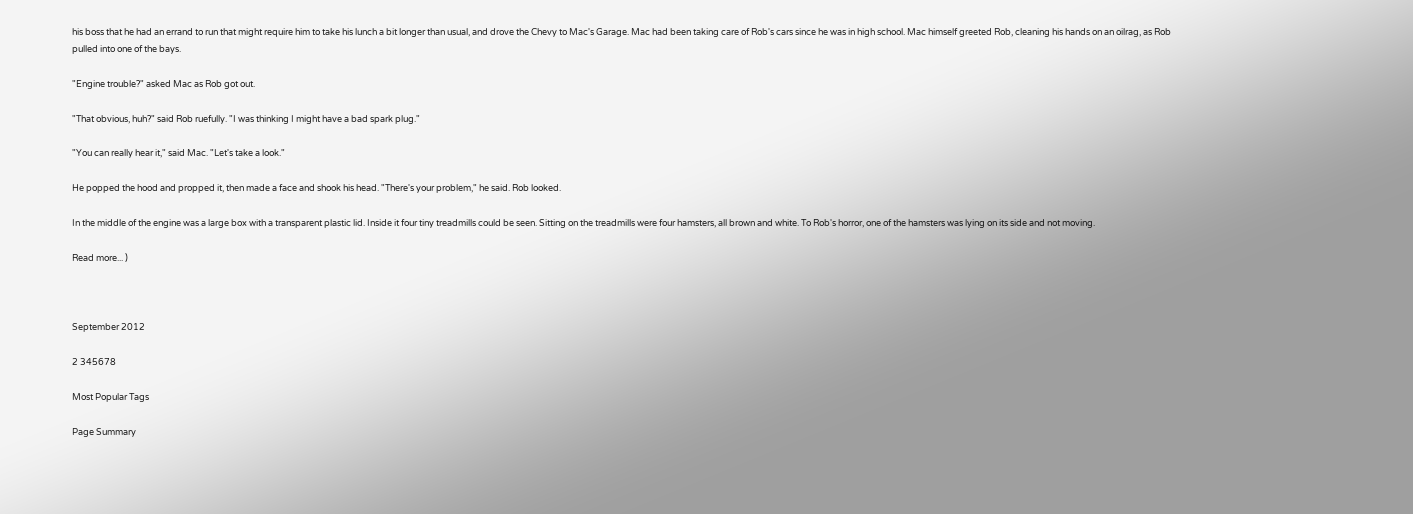his boss that he had an errand to run that might require him to take his lunch a bit longer than usual, and drove the Chevy to Mac's Garage. Mac had been taking care of Rob's cars since he was in high school. Mac himself greeted Rob, cleaning his hands on an oilrag, as Rob pulled into one of the bays.

"Engine trouble?" asked Mac as Rob got out.

"That obvious, huh?" said Rob ruefully. "I was thinking I might have a bad spark plug."

"You can really hear it," said Mac. "Let's take a look."

He popped the hood and propped it, then made a face and shook his head. "There's your problem," he said. Rob looked.

In the middle of the engine was a large box with a transparent plastic lid. Inside it four tiny treadmills could be seen. Sitting on the treadmills were four hamsters, all brown and white. To Rob's horror, one of the hamsters was lying on its side and not moving.

Read more... )



September 2012

2 345678

Most Popular Tags

Page Summary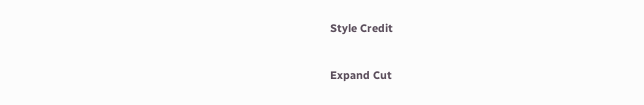Style Credit

Expand Cut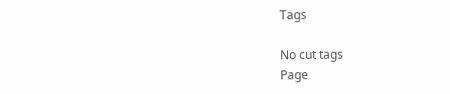Tags

No cut tags
Page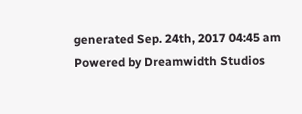generated Sep. 24th, 2017 04:45 am
Powered by Dreamwidth Studios